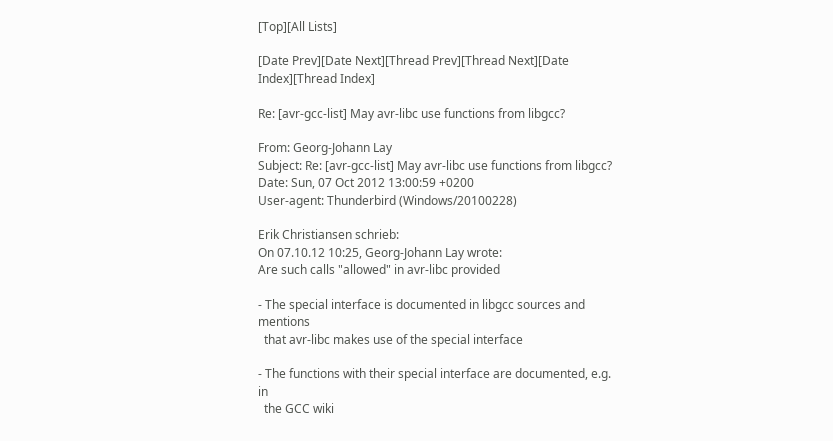[Top][All Lists]

[Date Prev][Date Next][Thread Prev][Thread Next][Date Index][Thread Index]

Re: [avr-gcc-list] May avr-libc use functions from libgcc?

From: Georg-Johann Lay
Subject: Re: [avr-gcc-list] May avr-libc use functions from libgcc?
Date: Sun, 07 Oct 2012 13:00:59 +0200
User-agent: Thunderbird (Windows/20100228)

Erik Christiansen schrieb:
On 07.10.12 10:25, Georg-Johann Lay wrote:
Are such calls "allowed" in avr-libc provided

- The special interface is documented in libgcc sources and mentions
  that avr-libc makes use of the special interface

- The functions with their special interface are documented, e.g. in
  the GCC wiki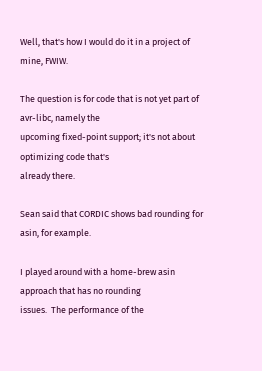Well, that's how I would do it in a project of mine, FWIW.

The question is for code that is not yet part of avr-libc, namely the
upcoming fixed-point support; it's not about optimizing code that's
already there.

Sean said that CORDIC shows bad rounding for asin, for example.

I played around with a home-brew asin approach that has no rounding
issues.  The performance of the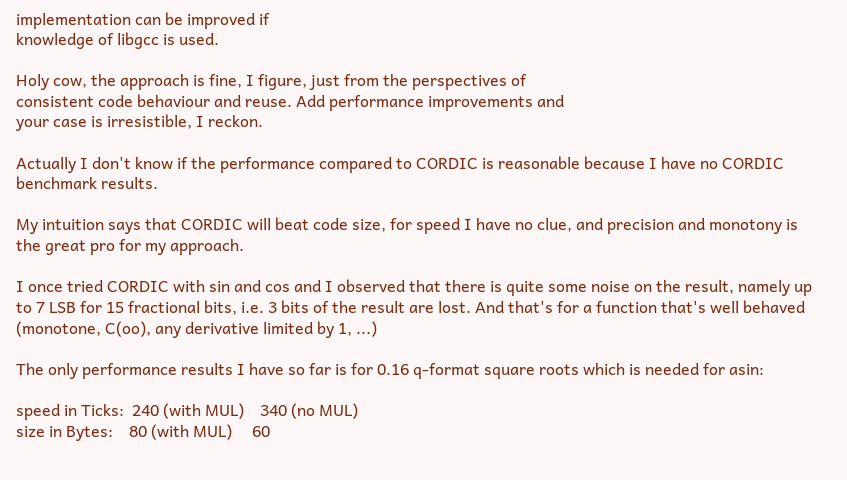implementation can be improved if
knowledge of libgcc is used.

Holy cow, the approach is fine, I figure, just from the perspectives of
consistent code behaviour and reuse. Add performance improvements and
your case is irresistible, I reckon.

Actually I don't know if the performance compared to CORDIC is reasonable because I have no CORDIC benchmark results.

My intuition says that CORDIC will beat code size, for speed I have no clue, and precision and monotony is the great pro for my approach.

I once tried CORDIC with sin and cos and I observed that there is quite some noise on the result, namely up to 7 LSB for 15 fractional bits, i.e. 3 bits of the result are lost. And that's for a function that's well behaved (monotone, C(oo), any derivative limited by 1, ...)

The only performance results I have so far is for 0.16 q-format square roots which is needed for asin:

speed in Ticks:  240 (with MUL)    340 (no MUL)
size in Bytes:    80 (with MUL)     60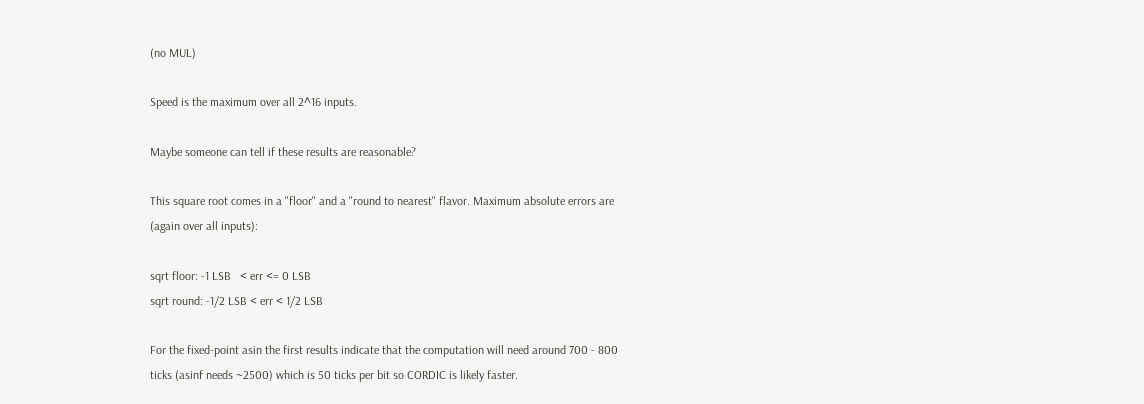(no MUL)

Speed is the maximum over all 2^16 inputs.

Maybe someone can tell if these results are reasonable?

This square root comes in a "floor" and a "round to nearest" flavor. Maximum absolute errors are (again over all inputs):

sqrt floor: -1 LSB   < err <= 0 LSB
sqrt round: -1/2 LSB < err < 1/2 LSB

For the fixed-point asin the first results indicate that the computation will need around 700 - 800 ticks (asinf needs ~2500) which is 50 ticks per bit so CORDIC is likely faster.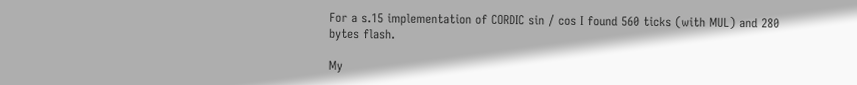For a s.15 implementation of CORDIC sin / cos I found 560 ticks (with MUL) and 280 bytes flash.

My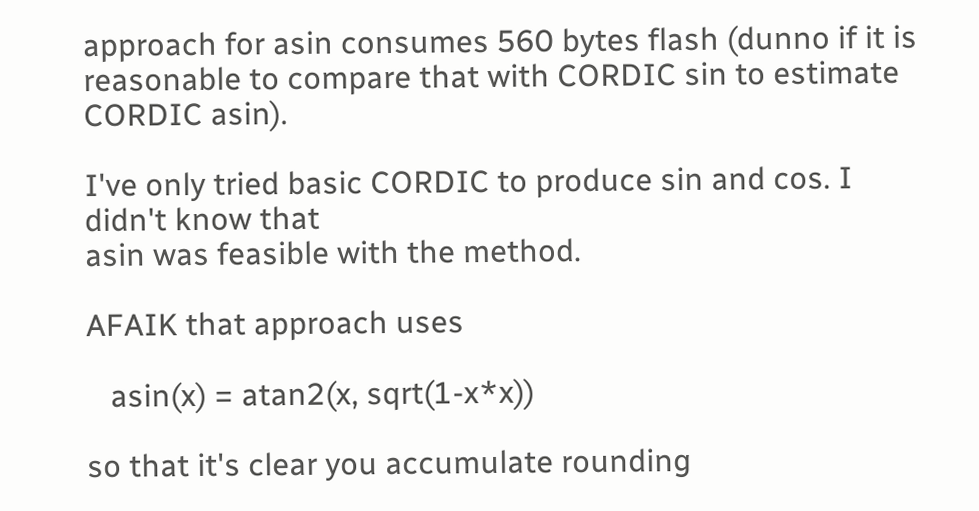approach for asin consumes 560 bytes flash (dunno if it is reasonable to compare that with CORDIC sin to estimate CORDIC asin).

I've only tried basic CORDIC to produce sin and cos. I didn't know that
asin was feasible with the method.

AFAIK that approach uses

   asin(x) = atan2(x, sqrt(1-x*x))

so that it's clear you accumulate rounding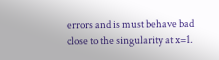errors and is must behave bad close to the singularity at x=1.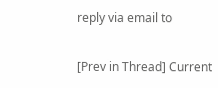reply via email to

[Prev in Thread] Current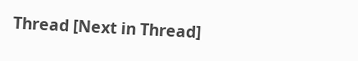Thread [Next in Thread]